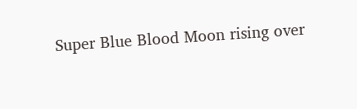Super Blue Blood Moon rising over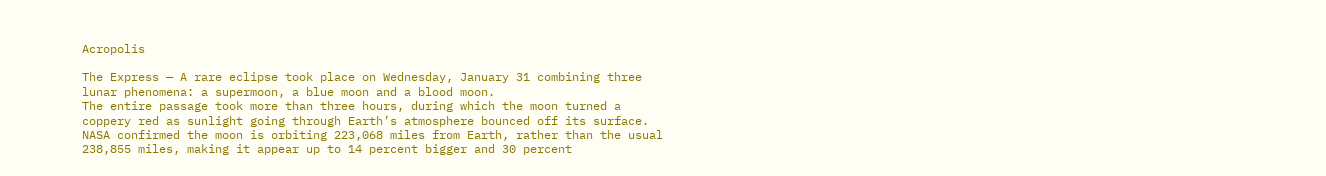Acropolis

The Express — A rare eclipse took place on Wednesday, January 31 combining three lunar phenomena: a supermoon, a blue moon and a blood moon.
The entire passage took more than three hours, during which the moon turned a coppery red as sunlight going through Earth’s atmosphere bounced off its surface.
NASA confirmed the moon is orbiting 223,068 miles from Earth, rather than the usual 238,855 miles, making it appear up to 14 percent bigger and 30 percent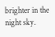brighter in the night sky.